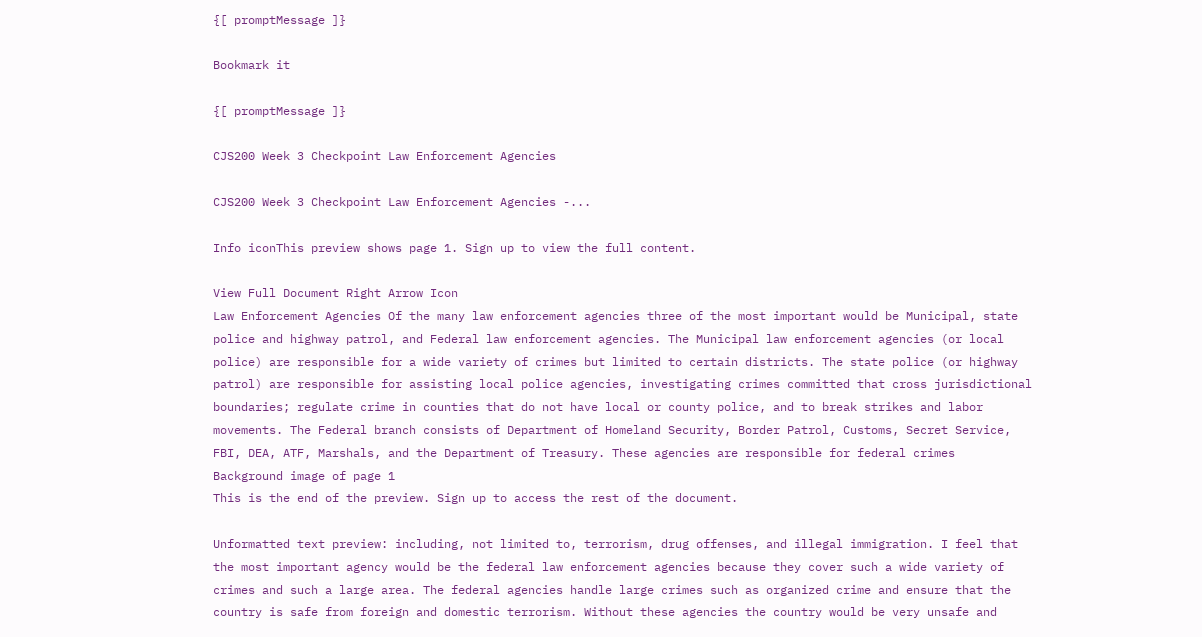{[ promptMessage ]}

Bookmark it

{[ promptMessage ]}

CJS200 Week 3 Checkpoint Law Enforcement Agencies

CJS200 Week 3 Checkpoint Law Enforcement Agencies -...

Info iconThis preview shows page 1. Sign up to view the full content.

View Full Document Right Arrow Icon
Law Enforcement Agencies Of the many law enforcement agencies three of the most important would be Municipal, state police and highway patrol, and Federal law enforcement agencies. The Municipal law enforcement agencies (or local police) are responsible for a wide variety of crimes but limited to certain districts. The state police (or highway patrol) are responsible for assisting local police agencies, investigating crimes committed that cross jurisdictional boundaries; regulate crime in counties that do not have local or county police, and to break strikes and labor movements. The Federal branch consists of Department of Homeland Security, Border Patrol, Customs, Secret Service, FBI, DEA, ATF, Marshals, and the Department of Treasury. These agencies are responsible for federal crimes
Background image of page 1
This is the end of the preview. Sign up to access the rest of the document.

Unformatted text preview: including, not limited to, terrorism, drug offenses, and illegal immigration. I feel that the most important agency would be the federal law enforcement agencies because they cover such a wide variety of crimes and such a large area. The federal agencies handle large crimes such as organized crime and ensure that the country is safe from foreign and domestic terrorism. Without these agencies the country would be very unsafe and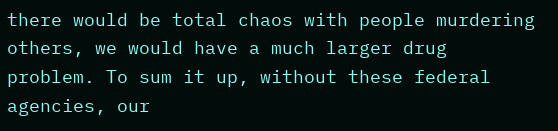there would be total chaos with people murdering others, we would have a much larger drug problem. To sum it up, without these federal agencies, our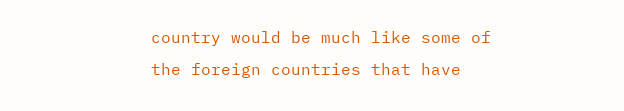country would be much like some of the foreign countries that have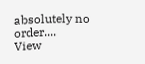absolutely no order....
View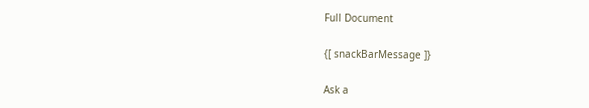Full Document

{[ snackBarMessage ]}

Ask a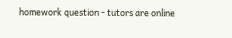homework question - tutors are online